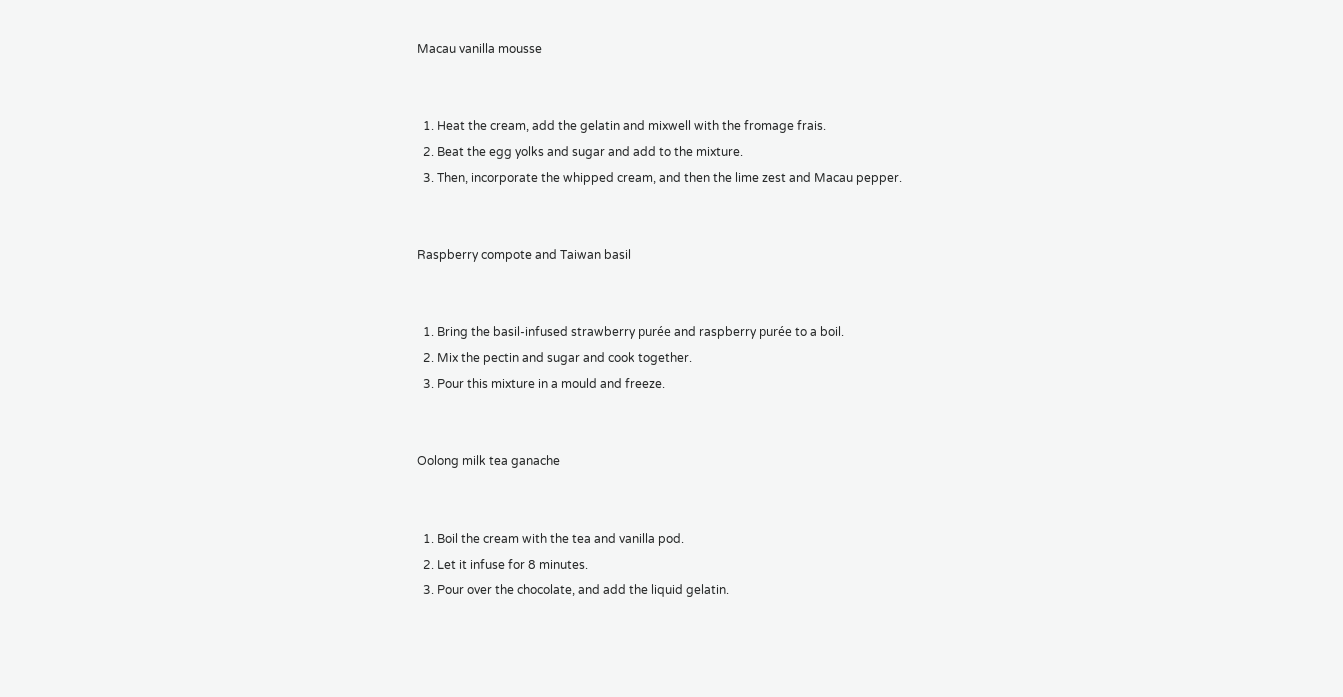Macau vanilla mousse


  1. Heat the cream, add the gelatin and mixwell with the fromage frais.
  2. Beat the egg yolks and sugar and add to the mixture.
  3. Then, incorporate the whipped cream, and then the lime zest and Macau pepper.


Raspberry compote and Taiwan basil


  1. Bring the basil-infused strawberry purée and raspberry purée to a boil.
  2. Mix the pectin and sugar and cook together.
  3. Pour this mixture in a mould and freeze.


Oolong milk tea ganache


  1. Boil the cream with the tea and vanilla pod.
  2. Let it infuse for 8 minutes.
  3. Pour over the chocolate, and add the liquid gelatin.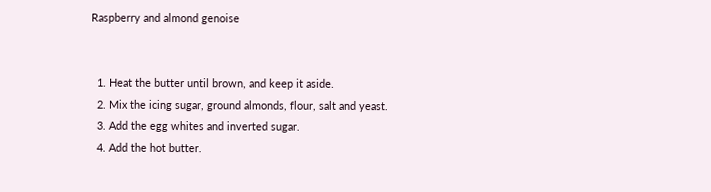Raspberry and almond genoise


  1. Heat the butter until brown, and keep it aside.
  2. Mix the icing sugar, ground almonds, flour, salt and yeast.
  3. Add the egg whites and inverted sugar.
  4. Add the hot butter.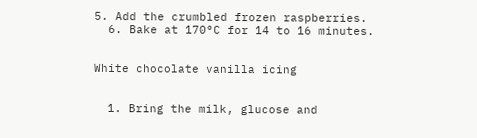5. Add the crumbled frozen raspberries.
  6. Bake at 170°C for 14 to 16 minutes.


White chocolate vanilla icing


  1. Bring the milk, glucose and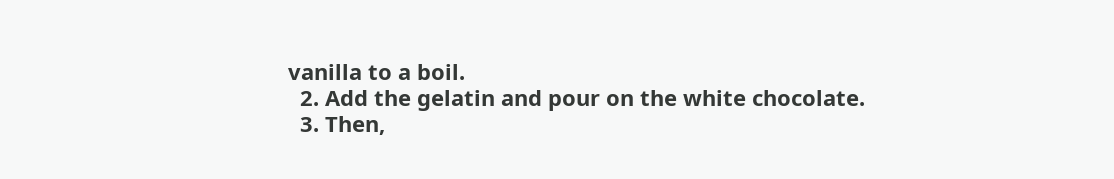vanilla to a boil.
  2. Add the gelatin and pour on the white chocolate.
  3. Then,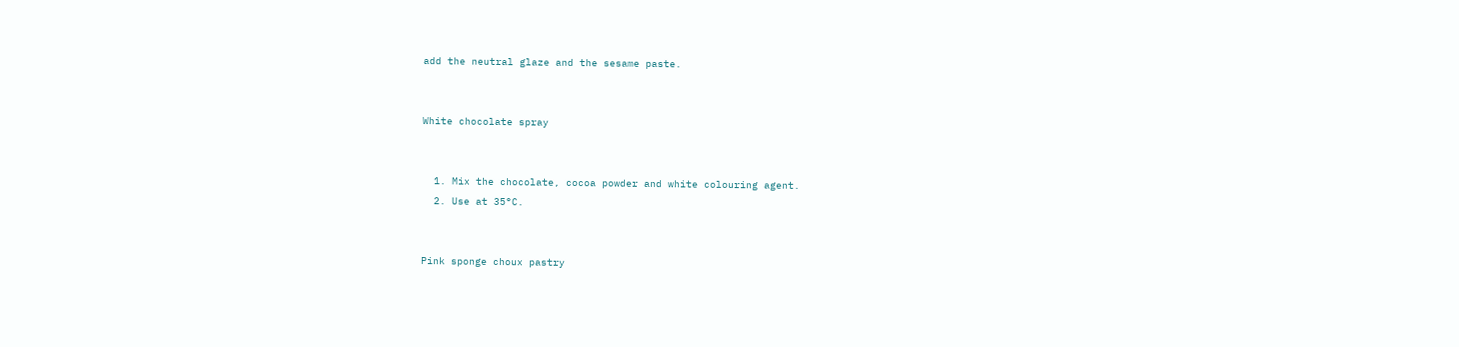add the neutral glaze and the sesame paste.


White chocolate spray


  1. Mix the chocolate, cocoa powder and white colouring agent.
  2. Use at 35°C.


Pink sponge choux pastry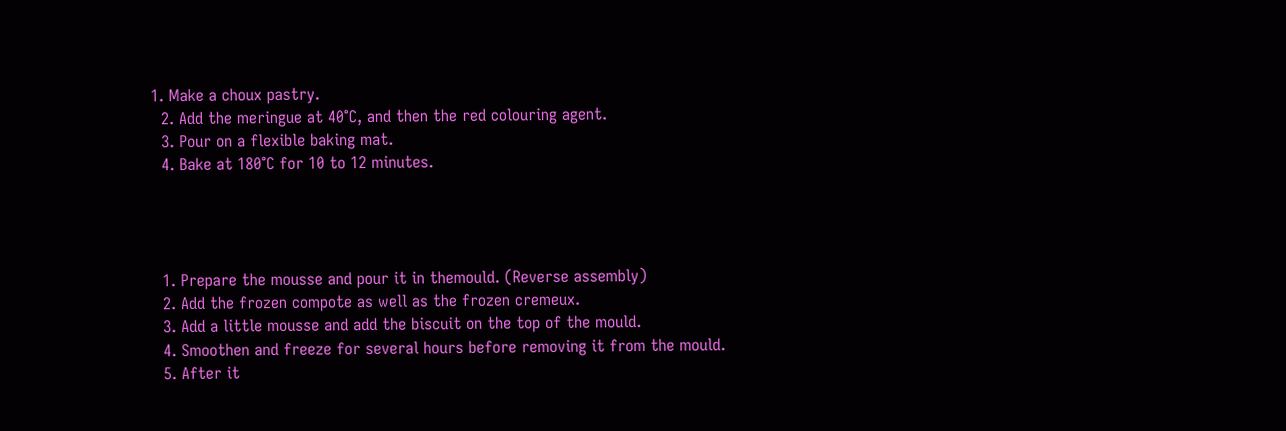1. Make a choux pastry.
  2. Add the meringue at 40°C, and then the red colouring agent.
  3. Pour on a flexible baking mat.
  4. Bake at 180°C for 10 to 12 minutes.




  1. Prepare the mousse and pour it in themould. (Reverse assembly)
  2. Add the frozen compote as well as the frozen cremeux.
  3. Add a little mousse and add the biscuit on the top of the mould.
  4. Smoothen and freeze for several hours before removing it from the mould.
  5. After it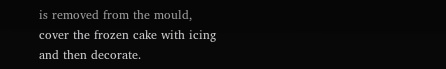is removed from the mould, cover the frozen cake with icing and then decorate.